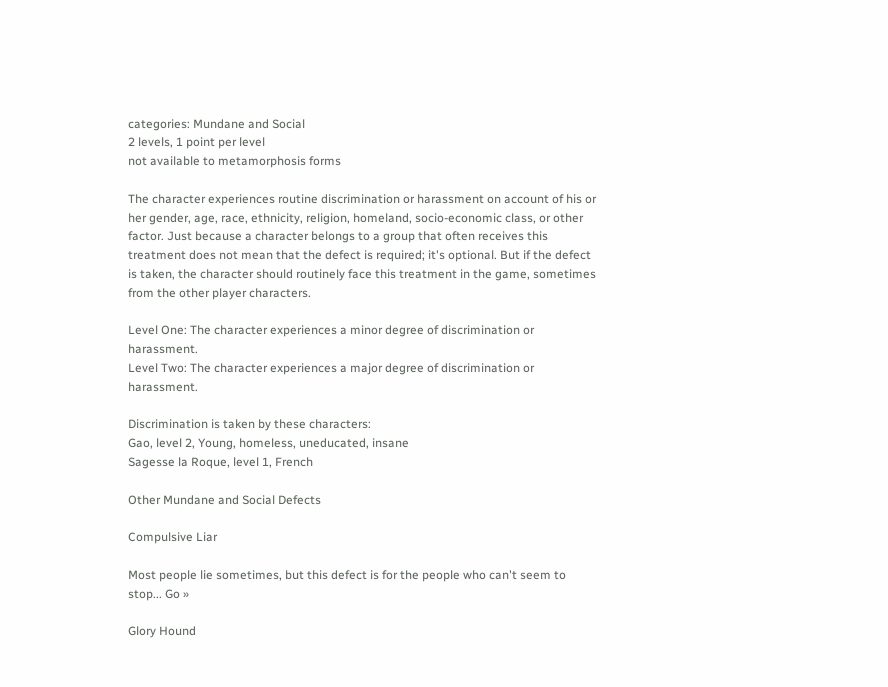categories: Mundane and Social
2 levels, 1 point per level
not available to metamorphosis forms

The character experiences routine discrimination or harassment on account of his or her gender, age, race, ethnicity, religion, homeland, socio-economic class, or other factor. Just because a character belongs to a group that often receives this treatment does not mean that the defect is required; it's optional. But if the defect is taken, the character should routinely face this treatment in the game, sometimes from the other player characters.

Level One: The character experiences a minor degree of discrimination or harassment.
Level Two: The character experiences a major degree of discrimination or harassment.

Discrimination is taken by these characters:
Gao, level 2, Young, homeless, uneducated, insane
Sagesse la Roque, level 1, French

Other Mundane and Social Defects

Compulsive Liar

Most people lie sometimes, but this defect is for the people who can't seem to stop... Go »

Glory Hound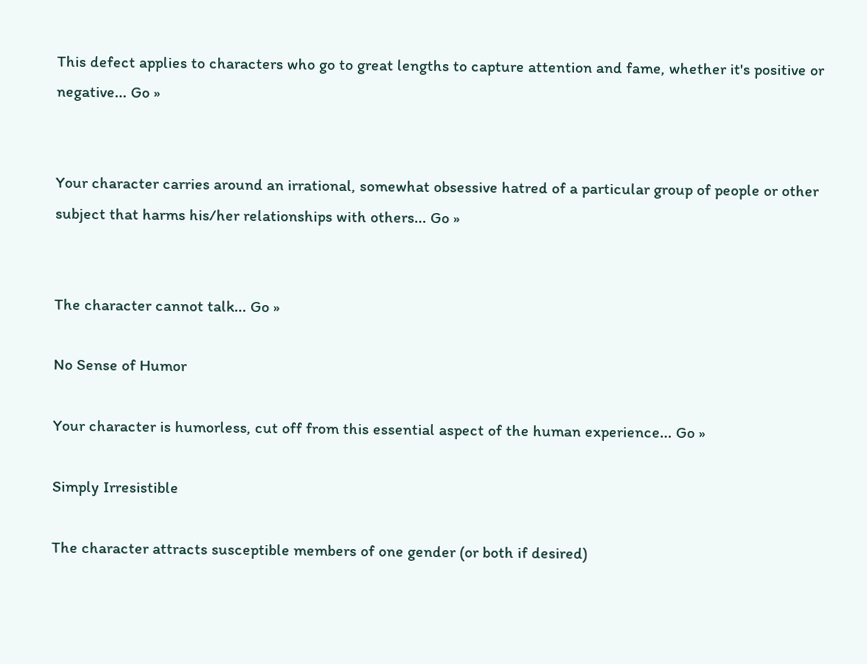This defect applies to characters who go to great lengths to capture attention and fame, whether it's positive or negative... Go »


Your character carries around an irrational, somewhat obsessive hatred of a particular group of people or other subject that harms his/her relationships with others... Go »


The character cannot talk... Go »

No Sense of Humor

Your character is humorless, cut off from this essential aspect of the human experience... Go »

Simply Irresistible

The character attracts susceptible members of one gender (or both if desired)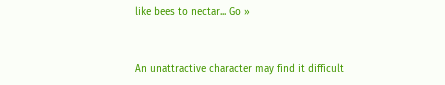like bees to nectar... Go »


An unattractive character may find it difficult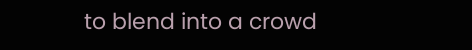to blend into a crowd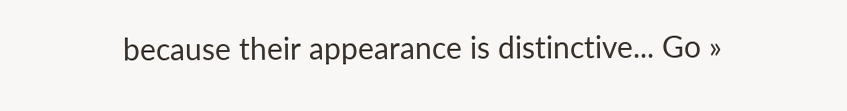because their appearance is distinctive... Go »